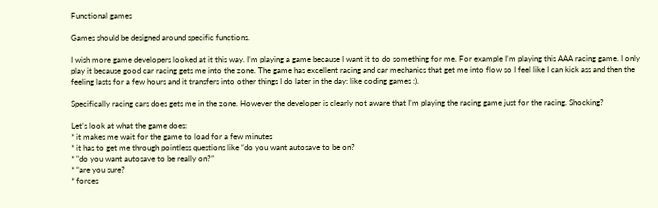Functional games

Games should be designed around specific functions.

I wish more game developers looked at it this way. I’m playing a game because I want it to do something for me. For example I’m playing this AAA racing game. I only play it because good car racing gets me into the zone. The game has excellent racing and car mechanics that get me into flow so I feel like I can kick ass and then the feeling lasts for a few hours and it transfers into other things I do later in the day: like coding games :).

Specifically racing cars does gets me in the zone. However the developer is clearly not aware that I’m playing the racing game just for the racing. Shocking?

Let’s look at what the game does:
* it makes me wait for the game to load for a few minutes
* it has to get me through pointless questions like “do you want autosave to be on?
* "do you want autosave to be really on?”
* “are you sure?
* forces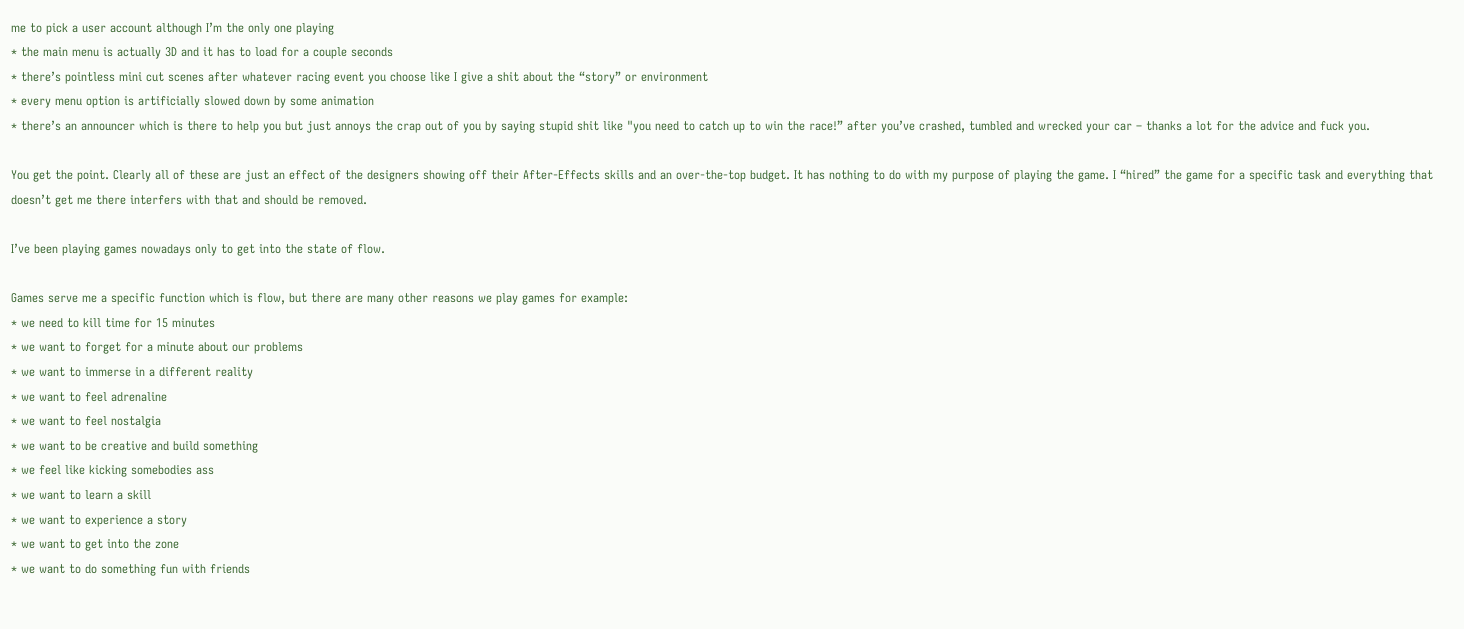me to pick a user account although I’m the only one playing
* the main menu is actually 3D and it has to load for a couple seconds
* there’s pointless mini cut scenes after whatever racing event you choose like I give a shit about the “story” or environment
* every menu option is artificially slowed down by some animation
* there’s an announcer which is there to help you but just annoys the crap out of you by saying stupid shit like "you need to catch up to win the race!” after you’ve crashed, tumbled and wrecked your car – thanks a lot for the advice and fuck you.

You get the point. Clearly all of these are just an effect of the designers showing off their After-Effects skills and an over-the-top budget. It has nothing to do with my purpose of playing the game. I “hired” the game for a specific task and everything that doesn’t get me there interfers with that and should be removed.

I’ve been playing games nowadays only to get into the state of flow.

Games serve me a specific function which is flow, but there are many other reasons we play games for example:
* we need to kill time for 15 minutes
* we want to forget for a minute about our problems
* we want to immerse in a different reality
* we want to feel adrenaline
* we want to feel nostalgia
* we want to be creative and build something
* we feel like kicking somebodies ass
* we want to learn a skill
* we want to experience a story
* we want to get into the zone
* we want to do something fun with friends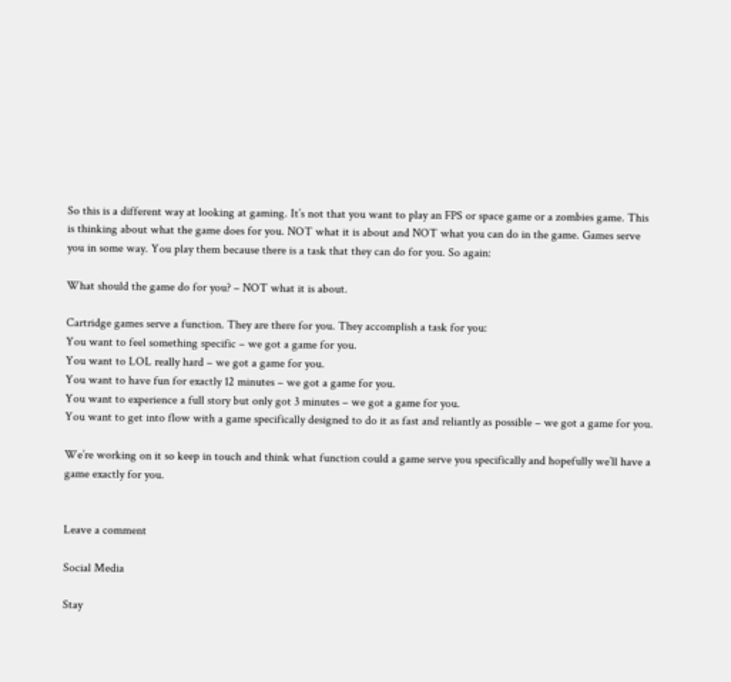So this is a different way at looking at gaming. It’s not that you want to play an FPS or space game or a zombies game. This is thinking about what the game does for you. NOT what it is about and NOT what you can do in the game. Games serve you in some way. You play them because there is a task that they can do for you. So again:

What should the game do for you? – NOT what it is about.

Cartridge games serve a function. They are there for you. They accomplish a task for you:
You want to feel something specific – we got a game for you.
You want to LOL really hard – we got a game for you.
You want to have fun for exactly 12 minutes – we got a game for you.
You want to experience a full story but only got 3 minutes – we got a game for you.
You want to get into flow with a game specifically designed to do it as fast and reliantly as possible – we got a game for you.

We’re working on it so keep in touch and think what function could a game serve you specifically and hopefully we’ll have a game exactly for you.


Leave a comment

Social Media

Stay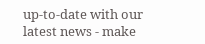up-to-date with our latest news - make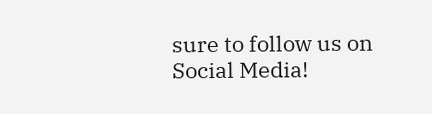sure to follow us on Social Media!